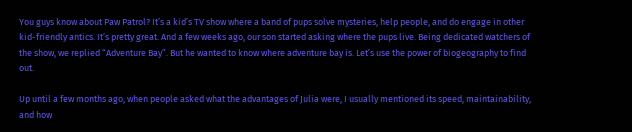You guys know about Paw Patrol? It’s a kid’s TV show where a band of pups solve mysteries, help people, and do engage in other kid-friendly antics. It’s pretty great. And a few weeks ago, our son started asking where the pups live. Being dedicated watchers of the show, we replied “Adventure Bay”. But he wanted to know where adventure bay is. Let’s use the power of biogeography to find out.

Up until a few months ago, when people asked what the advantages of Julia were, I usually mentioned its speed, maintainability, and how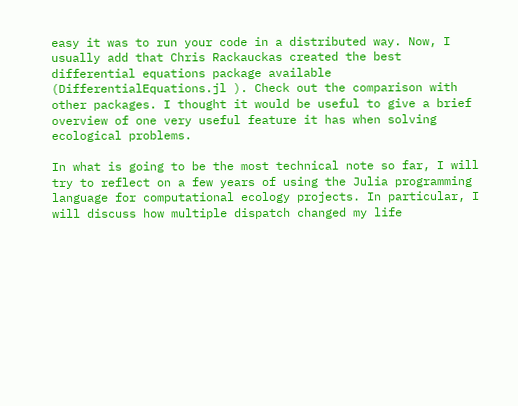easy it was to run your code in a distributed way. Now, I usually add that Chris Rackauckas created the best differential equations package available (DifferentialEquations.jl ). Check out the comparison with other packages. I thought it would be useful to give a brief overview of one very useful feature it has when solving ecological problems.

In what is going to be the most technical note so far, I will try to reflect on a few years of using the Julia programming language for computational ecology projects. In particular, I will discuss how multiple dispatch changed my life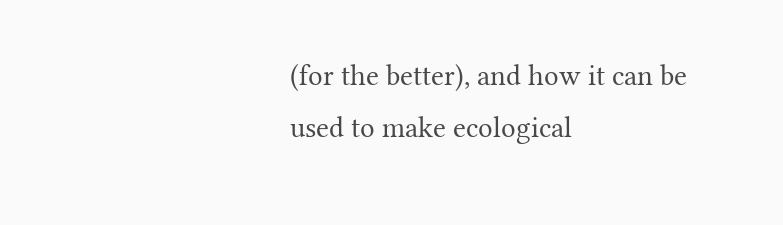(for the better), and how it can be used to make ecological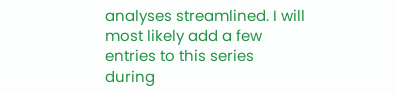analyses streamlined. I will most likely add a few entries to this series during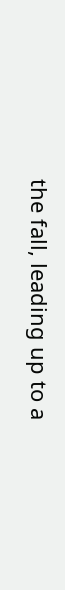the fall, leading up to a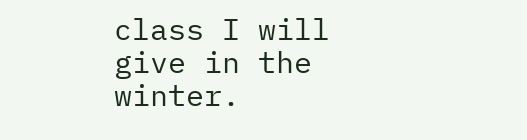class I will give in the winter.